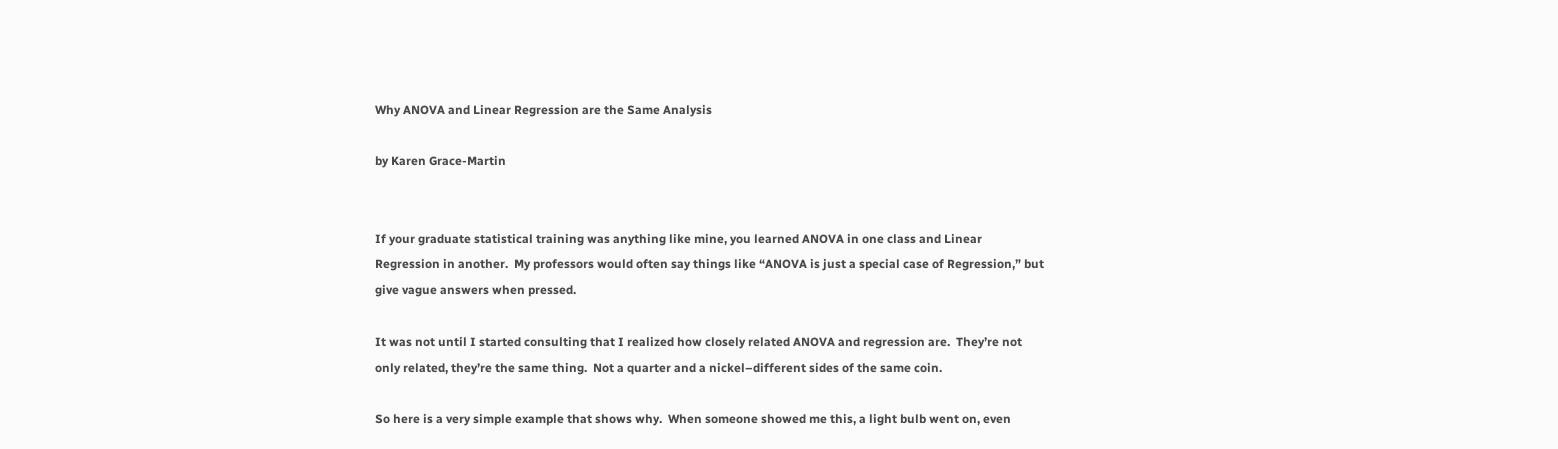Why ANOVA and Linear Regression are the Same Analysis

by Karen Grace-Martin


If your graduate statistical training was anything like mine, you learned ANOVA in one class and Linear Regression in another.  My professors would often say things like “ANOVA is just a special case of Regression,” but give vague answers when pressed.

It was not until I started consulting that I realized how closely related ANOVA and regression are.  They’re not only related, they’re the same thing.  Not a quarter and a nickel–different sides of the same coin.

So here is a very simple example that shows why.  When someone showed me this, a light bulb went on, even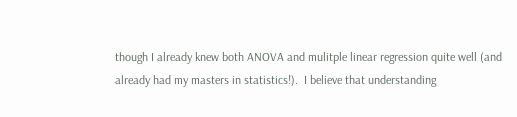though I already knew both ANOVA and mulitple linear regression quite well (and already had my masters in statistics!).  I believe that understanding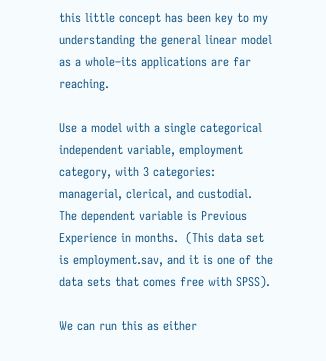this little concept has been key to my understanding the general linear model as a whole–its applications are far reaching.

Use a model with a single categorical independent variable, employment category, with 3 categories: managerial, clerical, and custodial.  The dependent variable is Previous Experience in months.  (This data set is employment.sav, and it is one of the data sets that comes free with SPSS).

We can run this as either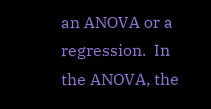an ANOVA or a regression.  In the ANOVA, the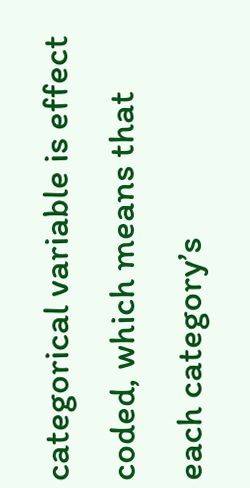categorical variable is effect coded, which means that each category’s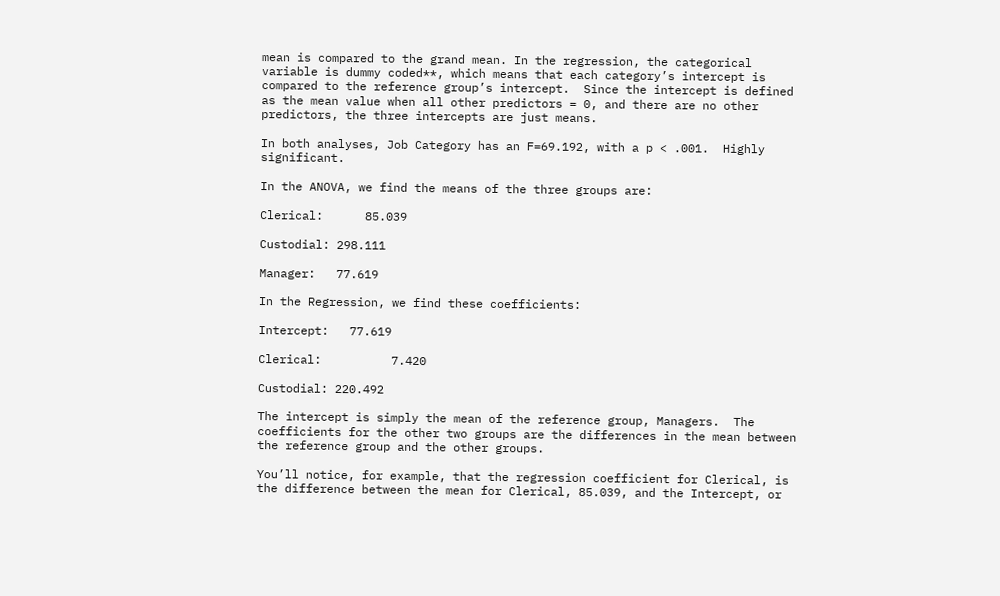mean is compared to the grand mean. In the regression, the categorical variable is dummy coded**, which means that each category’s intercept is compared to the reference group’s intercept.  Since the intercept is defined as the mean value when all other predictors = 0, and there are no other predictors, the three intercepts are just means.

In both analyses, Job Category has an F=69.192, with a p < .001.  Highly significant.

In the ANOVA, we find the means of the three groups are:

Clerical:      85.039

Custodial: 298.111

Manager:   77.619

In the Regression, we find these coefficients:

Intercept:   77.619

Clerical:          7.420

Custodial: 220.492

The intercept is simply the mean of the reference group, Managers.  The coefficients for the other two groups are the differences in the mean between the reference group and the other groups.

You’ll notice, for example, that the regression coefficient for Clerical, is the difference between the mean for Clerical, 85.039, and the Intercept, or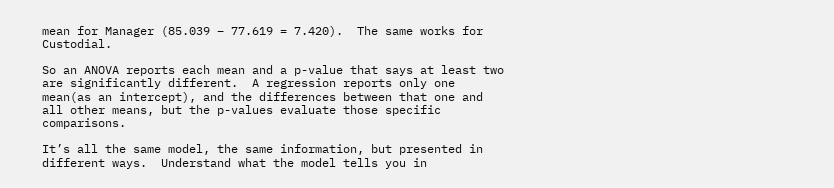mean for Manager (85.039 – 77.619 = 7.420).  The same works for Custodial.

So an ANOVA reports each mean and a p-value that says at least two are significantly different.  A regression reports only one mean(as an intercept), and the differences between that one and all other means, but the p-values evaluate those specific comparisons.

It’s all the same model, the same information, but presented in different ways.  Understand what the model tells you in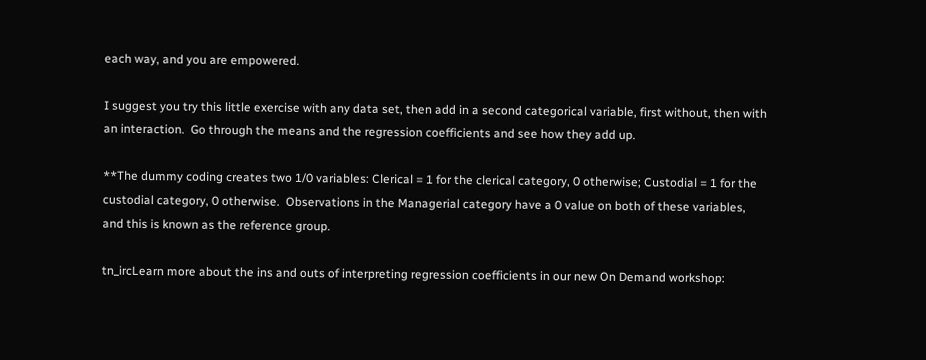each way, and you are empowered.

I suggest you try this little exercise with any data set, then add in a second categorical variable, first without, then with an interaction.  Go through the means and the regression coefficients and see how they add up.

**The dummy coding creates two 1/0 variables: Clerical = 1 for the clerical category, 0 otherwise; Custodial = 1 for the custodial category, 0 otherwise.  Observations in the Managerial category have a 0 value on both of these variables, and this is known as the reference group.

tn_ircLearn more about the ins and outs of interpreting regression coefficients in our new On Demand workshop: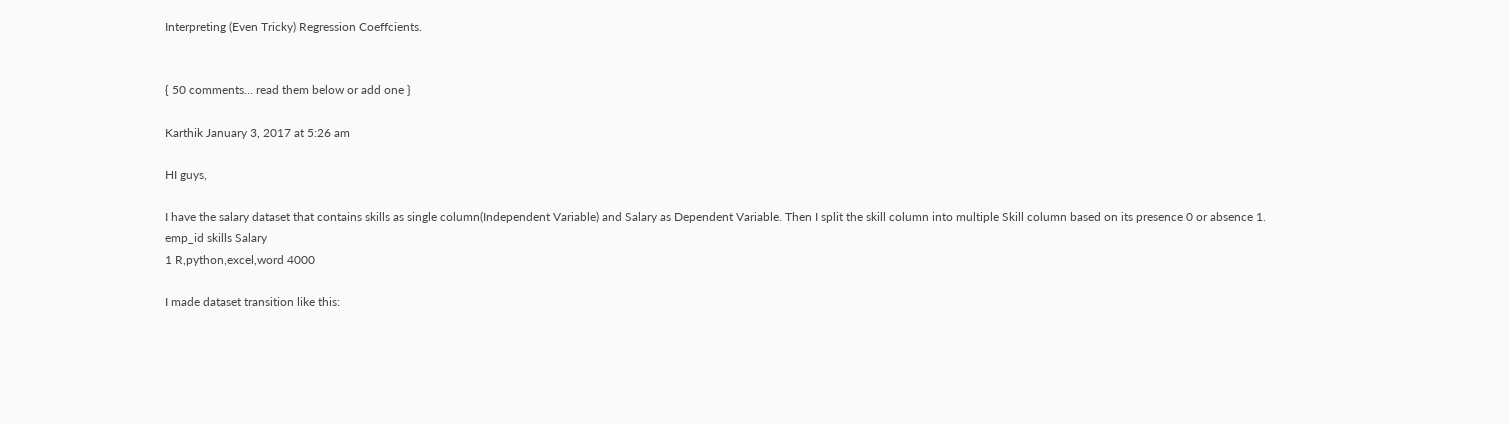Interpreting (Even Tricky) Regression Coeffcients.


{ 50 comments… read them below or add one }

Karthik January 3, 2017 at 5:26 am

HI guys,

I have the salary dataset that contains skills as single column(Independent Variable) and Salary as Dependent Variable. Then I split the skill column into multiple Skill column based on its presence 0 or absence 1.
emp_id skills Salary
1 R,python,excel,word 4000

I made dataset transition like this: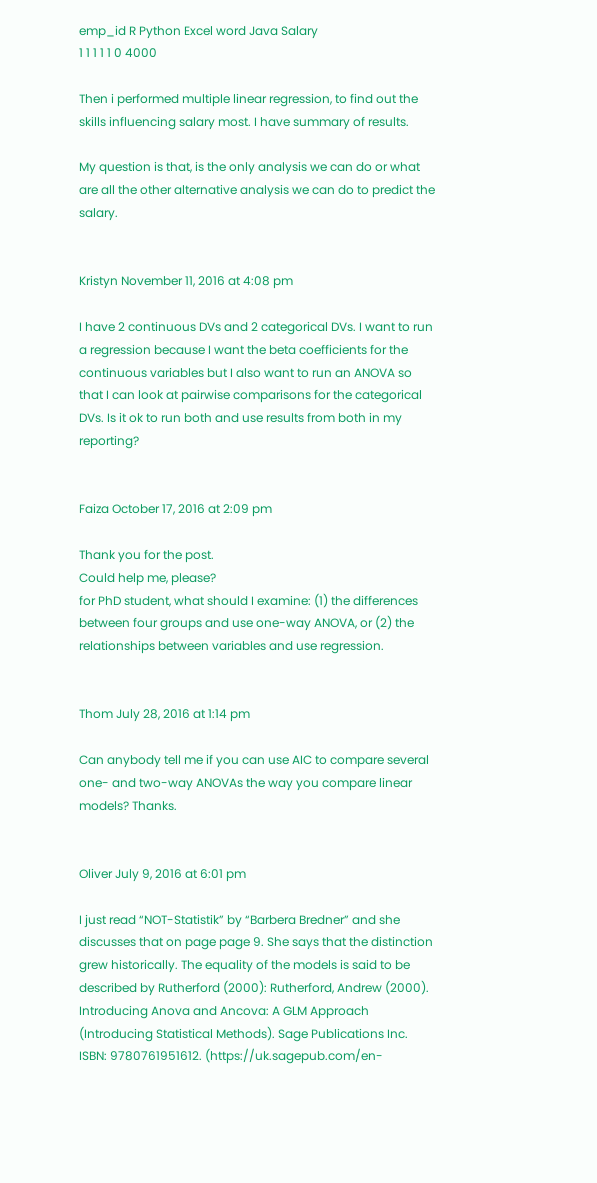emp_id R Python Excel word Java Salary
1 1 1 1 1 0 4000

Then i performed multiple linear regression, to find out the skills influencing salary most. I have summary of results.

My question is that, is the only analysis we can do or what are all the other alternative analysis we can do to predict the salary.


Kristyn November 11, 2016 at 4:08 pm

I have 2 continuous DVs and 2 categorical DVs. I want to run a regression because I want the beta coefficients for the continuous variables but I also want to run an ANOVA so that I can look at pairwise comparisons for the categorical DVs. Is it ok to run both and use results from both in my reporting?


Faiza October 17, 2016 at 2:09 pm

Thank you for the post.
Could help me, please?
for PhD student, what should I examine: (1) the differences between four groups and use one-way ANOVA, or (2) the relationships between variables and use regression.


Thom July 28, 2016 at 1:14 pm

Can anybody tell me if you can use AIC to compare several one- and two-way ANOVAs the way you compare linear models? Thanks.


Oliver July 9, 2016 at 6:01 pm

I just read “NOT-Statistik” by “Barbera Bredner” and she discusses that on page page 9. She says that the distinction grew historically. The equality of the models is said to be described by Rutherford (2000): Rutherford, Andrew (2000). Introducing Anova and Ancova: A GLM Approach (Introducing Statistical Methods). Sage Publications Inc. ISBN: 9780761951612. (https://uk.sagepub.com/en-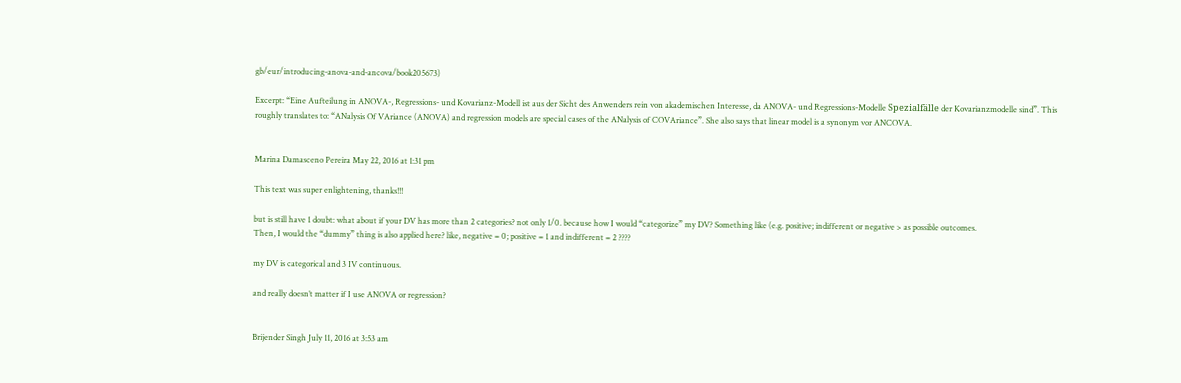gb/eur/introducing-anova-and-ancova/book205673)

Excerpt: “Eine Aufteilung in ANOVA-, Regressions- und Kovarianz-Modell ist aus der Sicht des Anwenders rein von akademischen Interesse, da ANOVA- und Regressions-Modelle Spezialfälle der Kovarianzmodelle sind”. This roughly translates to: “ANalysis Of VAriance (ANOVA) and regression models are special cases of the ANalysis of COVAriance”. She also says that linear model is a synonym vor ANCOVA.


Marina Damasceno Pereira May 22, 2016 at 1:31 pm

This text was super enlightening, thanks!!!

but is still have 1 doubt: what about if your DV has more than 2 categories? not only 1/0. because how I would “categorize” my DV? Something like (e.g. positive; indifferent or negative > as possible outcomes.
Then, I would the “dummy” thing is also applied here? like, negative = 0; positive = 1 and indifferent = 2 ????

my DV is categorical and 3 IV continuous.

and really doesn’t matter if I use ANOVA or regression?


Brijender Singh July 11, 2016 at 3:53 am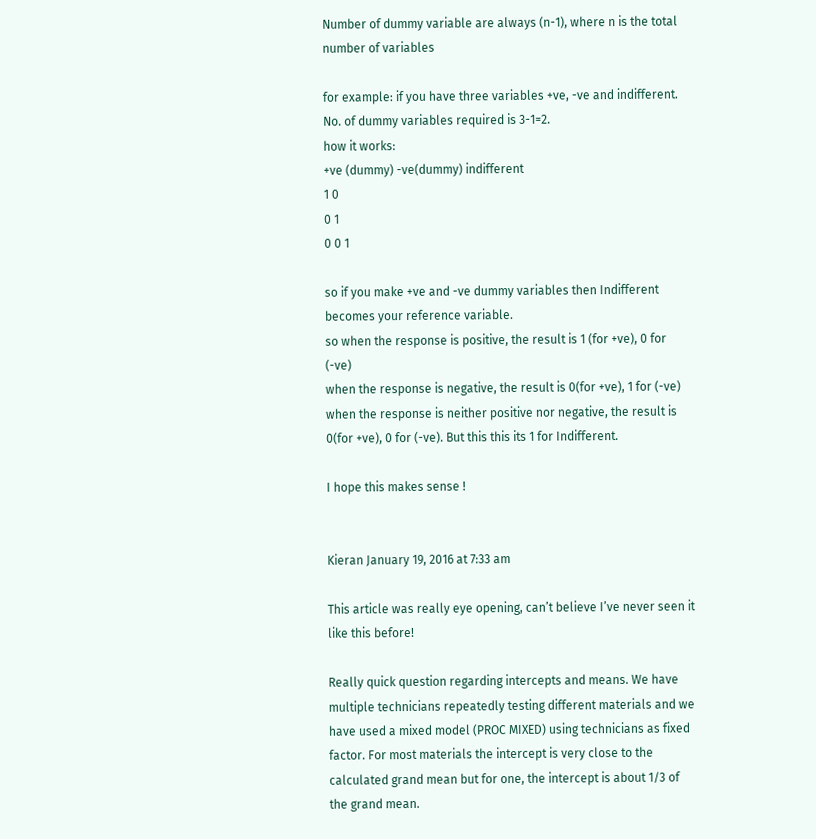Number of dummy variable are always (n-1), where n is the total number of variables

for example: if you have three variables +ve, -ve and indifferent.
No. of dummy variables required is 3-1=2.
how it works:
+ve (dummy) -ve(dummy) indifferent
1 0
0 1
0 0 1

so if you make +ve and -ve dummy variables then Indifferent becomes your reference variable.
so when the response is positive, the result is 1 (for +ve), 0 for (-ve)
when the response is negative, the result is 0(for +ve), 1 for (-ve)
when the response is neither positive nor negative, the result is 0(for +ve), 0 for (-ve). But this this its 1 for Indifferent.

I hope this makes sense !


Kieran January 19, 2016 at 7:33 am

This article was really eye opening, can’t believe I’ve never seen it like this before!

Really quick question regarding intercepts and means. We have multiple technicians repeatedly testing different materials and we have used a mixed model (PROC MIXED) using technicians as fixed factor. For most materials the intercept is very close to the calculated grand mean but for one, the intercept is about 1/3 of the grand mean.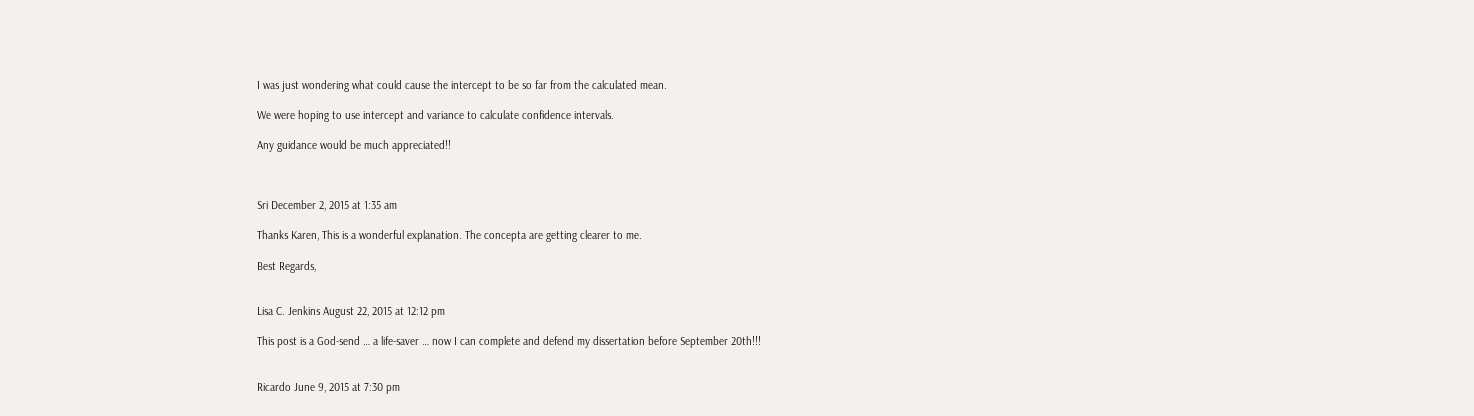I was just wondering what could cause the intercept to be so far from the calculated mean.

We were hoping to use intercept and variance to calculate confidence intervals.

Any guidance would be much appreciated!!



Sri December 2, 2015 at 1:35 am

Thanks Karen, This is a wonderful explanation. The concepta are getting clearer to me.

Best Regards,


Lisa C. Jenkins August 22, 2015 at 12:12 pm

This post is a God-send … a life-saver … now I can complete and defend my dissertation before September 20th!!!


Ricardo June 9, 2015 at 7:30 pm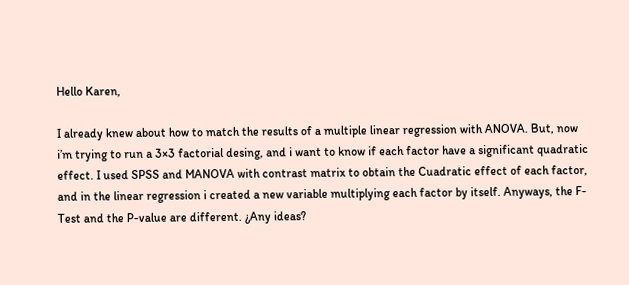Hello Karen,

I already knew about how to match the results of a multiple linear regression with ANOVA. But, now i’m trying to run a 3×3 factorial desing, and i want to know if each factor have a significant quadratic effect. I used SPSS and MANOVA with contrast matrix to obtain the Cuadratic effect of each factor, and in the linear regression i created a new variable multiplying each factor by itself. Anyways, the F-Test and the P-value are different. ¿Any ideas?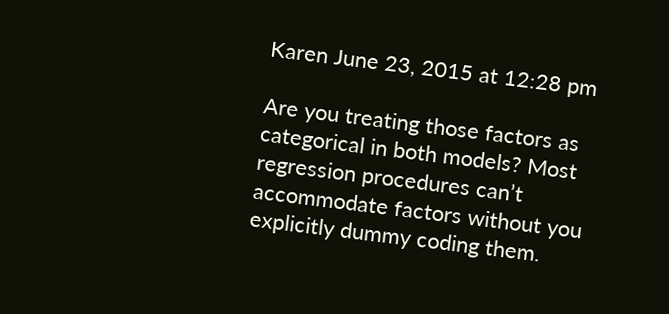Karen June 23, 2015 at 12:28 pm

Are you treating those factors as categorical in both models? Most regression procedures can’t accommodate factors without you explicitly dummy coding them.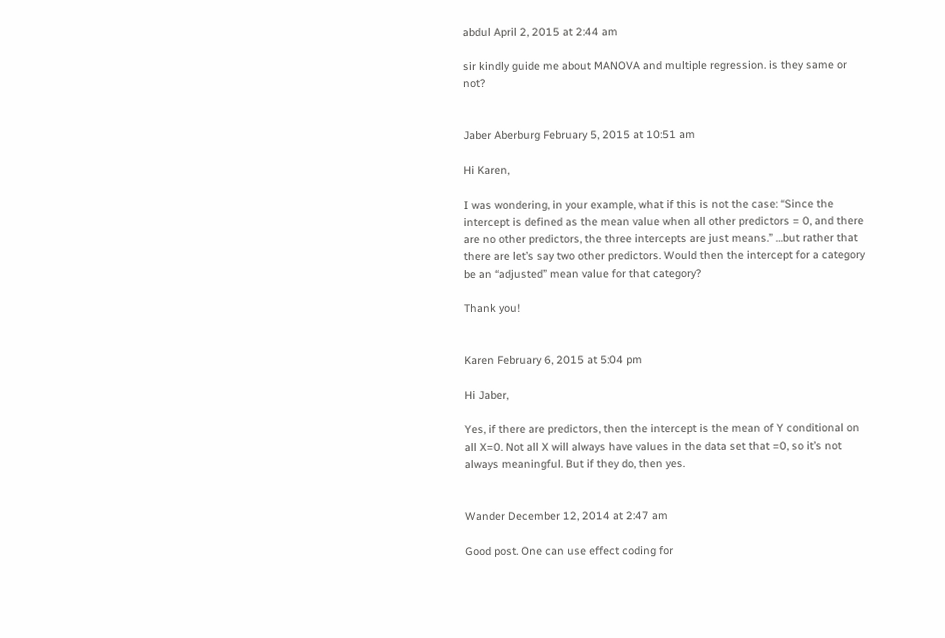abdul April 2, 2015 at 2:44 am

sir kindly guide me about MANOVA and multiple regression. is they same or not?


Jaber Aberburg February 5, 2015 at 10:51 am

Hi Karen,

I was wondering, in your example, what if this is not the case: “Since the intercept is defined as the mean value when all other predictors = 0, and there are no other predictors, the three intercepts are just means.” …but rather that there are let’s say two other predictors. Would then the intercept for a category be an “adjusted” mean value for that category?

Thank you!


Karen February 6, 2015 at 5:04 pm

Hi Jaber,

Yes, if there are predictors, then the intercept is the mean of Y conditional on all X=0. Not all X will always have values in the data set that =0, so it’s not always meaningful. But if they do, then yes.


Wander December 12, 2014 at 2:47 am

Good post. One can use effect coding for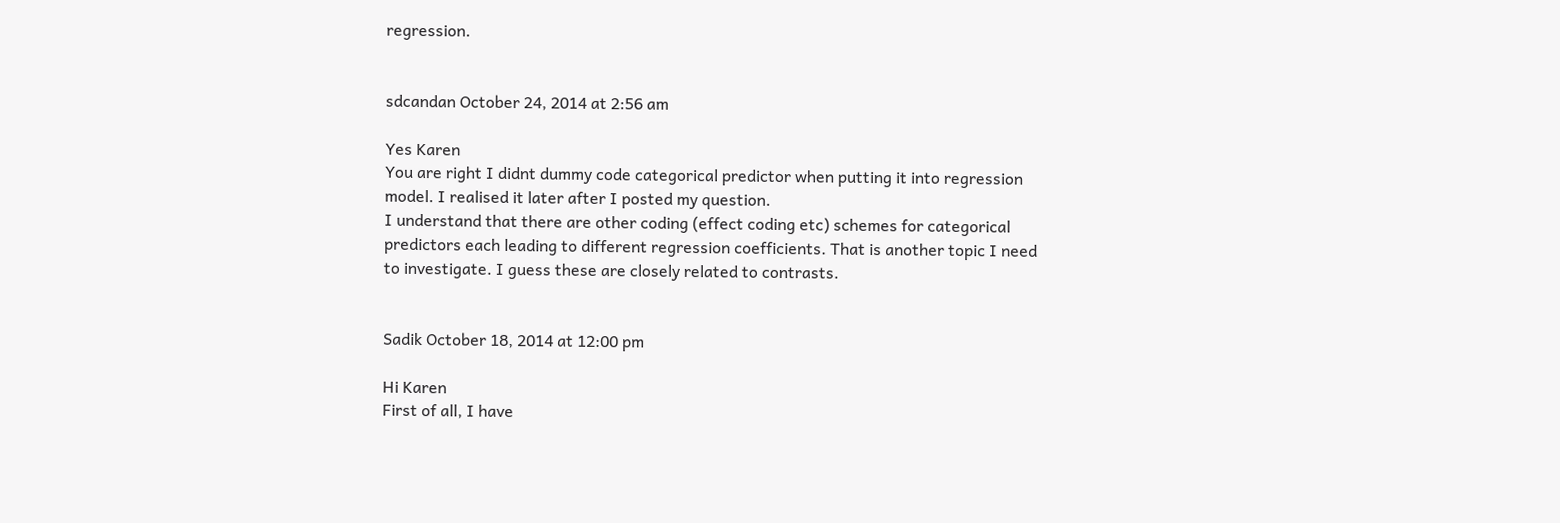regression.


sdcandan October 24, 2014 at 2:56 am

Yes Karen
You are right I didnt dummy code categorical predictor when putting it into regression model. I realised it later after I posted my question.
I understand that there are other coding (effect coding etc) schemes for categorical predictors each leading to different regression coefficients. That is another topic I need to investigate. I guess these are closely related to contrasts.


Sadik October 18, 2014 at 12:00 pm

Hi Karen
First of all, I have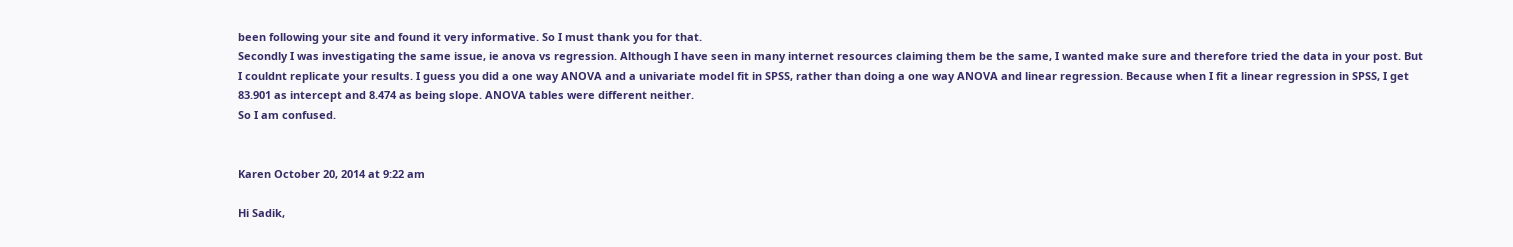been following your site and found it very informative. So I must thank you for that.
Secondly I was investigating the same issue, ie anova vs regression. Although I have seen in many internet resources claiming them be the same, I wanted make sure and therefore tried the data in your post. But I couldnt replicate your results. I guess you did a one way ANOVA and a univariate model fit in SPSS, rather than doing a one way ANOVA and linear regression. Because when I fit a linear regression in SPSS, I get 83.901 as intercept and 8.474 as being slope. ANOVA tables were different neither.
So I am confused.


Karen October 20, 2014 at 9:22 am

Hi Sadik,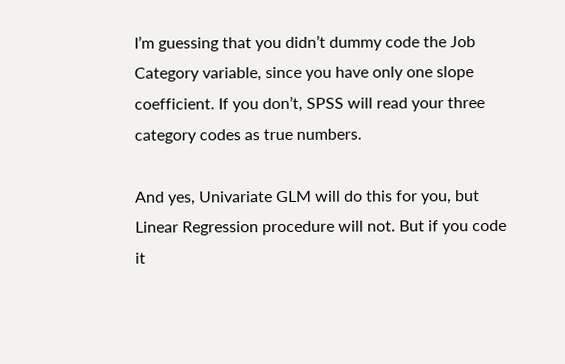I’m guessing that you didn’t dummy code the Job Category variable, since you have only one slope coefficient. If you don’t, SPSS will read your three category codes as true numbers.

And yes, Univariate GLM will do this for you, but Linear Regression procedure will not. But if you code it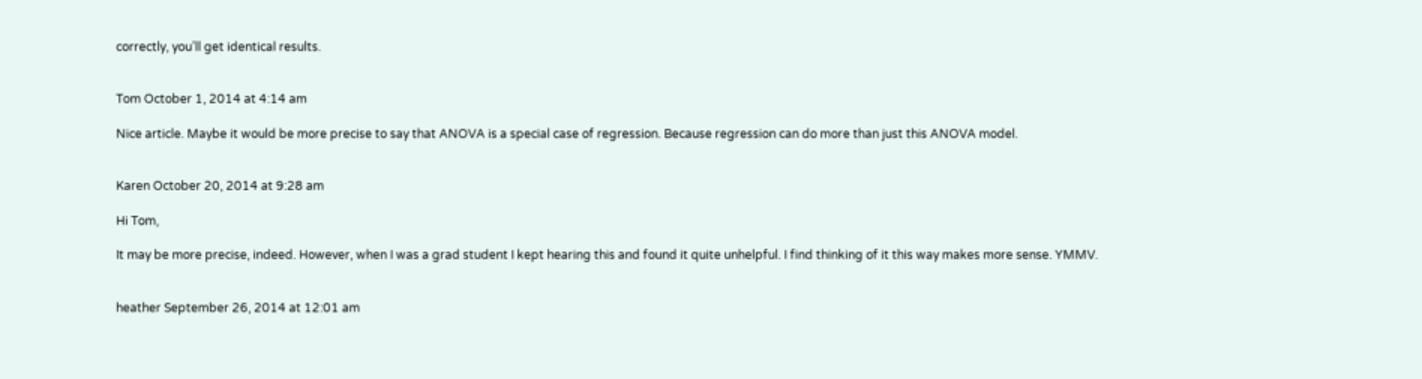correctly, you’ll get identical results.


Tom October 1, 2014 at 4:14 am

Nice article. Maybe it would be more precise to say that ANOVA is a special case of regression. Because regression can do more than just this ANOVA model.


Karen October 20, 2014 at 9:28 am

Hi Tom,

It may be more precise, indeed. However, when I was a grad student I kept hearing this and found it quite unhelpful. I find thinking of it this way makes more sense. YMMV.


heather September 26, 2014 at 12:01 am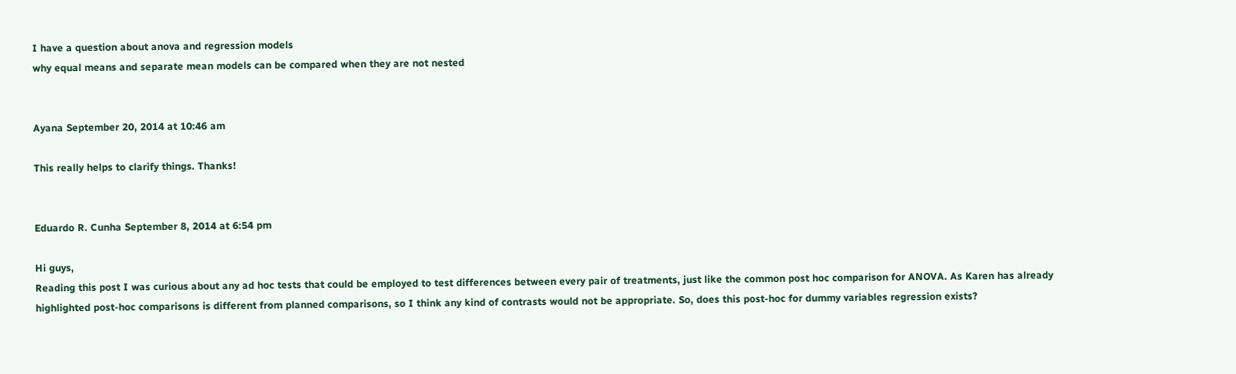I have a question about anova and regression models
why equal means and separate mean models can be compared when they are not nested


Ayana September 20, 2014 at 10:46 am

This really helps to clarify things. Thanks!


Eduardo R. Cunha September 8, 2014 at 6:54 pm

Hi guys,
Reading this post I was curious about any ad hoc tests that could be employed to test differences between every pair of treatments, just like the common post hoc comparison for ANOVA. As Karen has already highlighted post-hoc comparisons is different from planned comparisons, so I think any kind of contrasts would not be appropriate. So, does this post-hoc for dummy variables regression exists?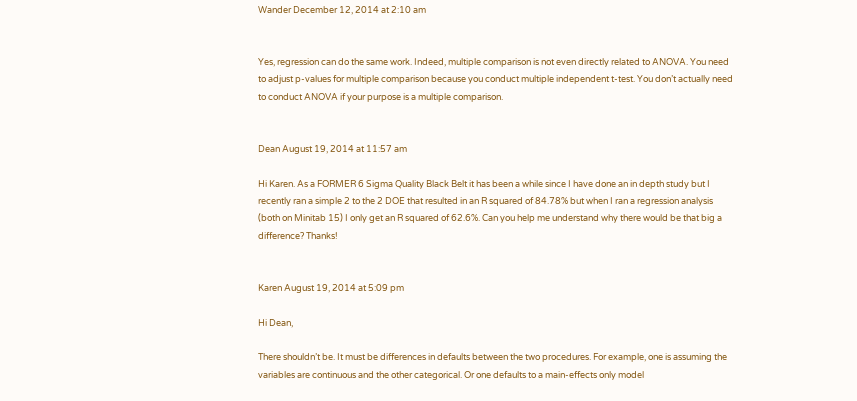Wander December 12, 2014 at 2:10 am


Yes, regression can do the same work. Indeed, multiple comparison is not even directly related to ANOVA. You need to adjust p-values for multiple comparison because you conduct multiple independent t-test. You don’t actually need to conduct ANOVA if your purpose is a multiple comparison.


Dean August 19, 2014 at 11:57 am

Hi Karen. As a FORMER 6 Sigma Quality Black Belt it has been a while since I have done an in depth study but I recently ran a simple 2 to the 2 DOE that resulted in an R squared of 84.78% but when I ran a regression analysis (both on Minitab 15) I only get an R squared of 62.6%. Can you help me understand why there would be that big a difference? Thanks!


Karen August 19, 2014 at 5:09 pm

Hi Dean,

There shouldn’t be. It must be differences in defaults between the two procedures. For example, one is assuming the variables are continuous and the other categorical. Or one defaults to a main-effects only model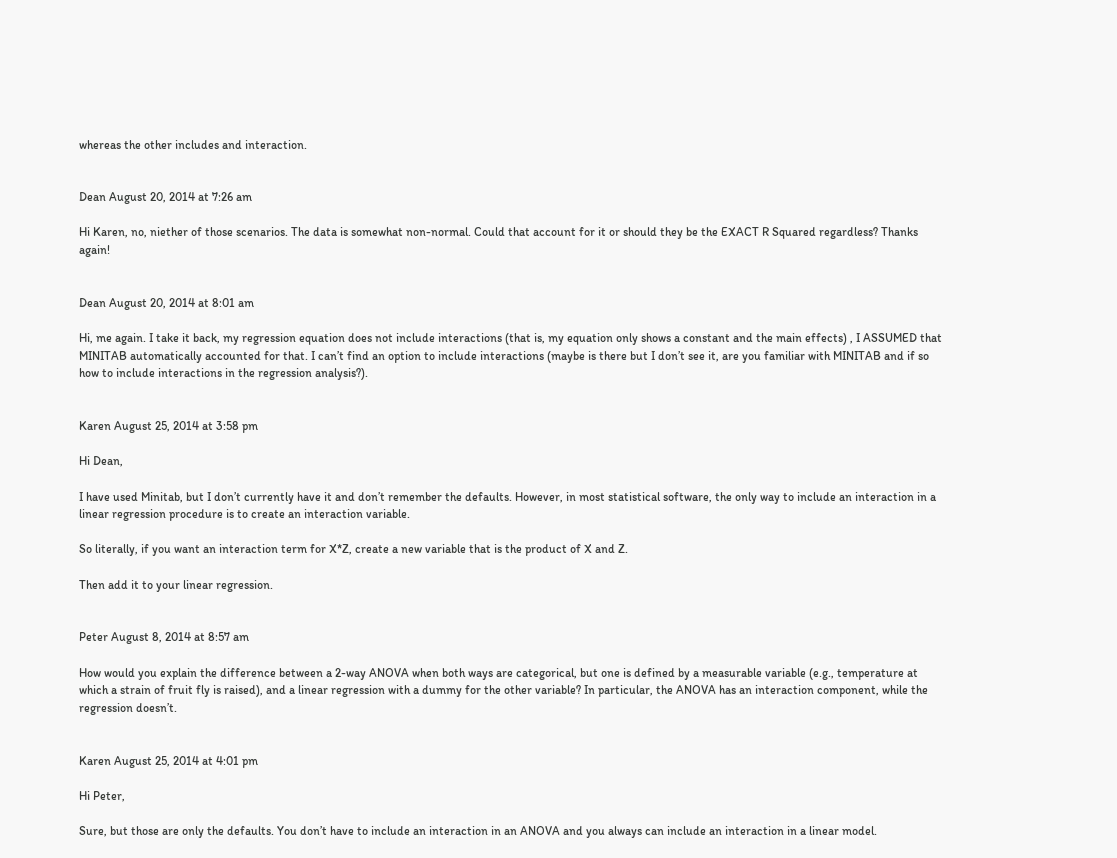whereas the other includes and interaction.


Dean August 20, 2014 at 7:26 am

Hi Karen, no, niether of those scenarios. The data is somewhat non-normal. Could that account for it or should they be the EXACT R Squared regardless? Thanks again!


Dean August 20, 2014 at 8:01 am

Hi, me again. I take it back, my regression equation does not include interactions (that is, my equation only shows a constant and the main effects) , I ASSUMED that MINITAB automatically accounted for that. I can’t find an option to include interactions (maybe is there but I don’t see it, are you familiar with MINITAB and if so how to include interactions in the regression analysis?).


Karen August 25, 2014 at 3:58 pm

Hi Dean,

I have used Minitab, but I don’t currently have it and don’t remember the defaults. However, in most statistical software, the only way to include an interaction in a linear regression procedure is to create an interaction variable.

So literally, if you want an interaction term for X*Z, create a new variable that is the product of X and Z.

Then add it to your linear regression.


Peter August 8, 2014 at 8:57 am

How would you explain the difference between a 2-way ANOVA when both ways are categorical, but one is defined by a measurable variable (e.g., temperature at which a strain of fruit fly is raised), and a linear regression with a dummy for the other variable? In particular, the ANOVA has an interaction component, while the regression doesn’t.


Karen August 25, 2014 at 4:01 pm

Hi Peter,

Sure, but those are only the defaults. You don’t have to include an interaction in an ANOVA and you always can include an interaction in a linear model.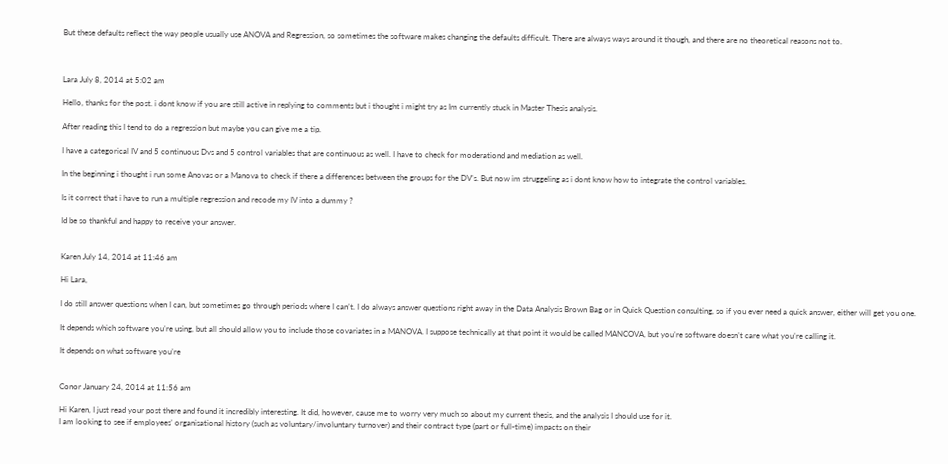But these defaults reflect the way people usually use ANOVA and Regression, so sometimes the software makes changing the defaults difficult. There are always ways around it though, and there are no theoretical reasons not to.



Lara July 8, 2014 at 5:02 am

Hello, thanks for the post. i dont know if you are still active in replying to comments but i thought i might try as Im currently stuck in Master Thesis analysis.

After reading this I tend to do a regression but maybe you can give me a tip.

I have a categorical IV and 5 continuous Dvs and 5 control variables that are continuous as well. I have to check for moderationd and mediation as well.

In the beginning i thought i run some Anovas or a Manova to check if there a differences between the groups for the DV’s. But now im struggeling as i dont know how to integrate the control variables.

Is it correct that i have to run a multiple regression and recode my IV into a dummy ?

Id be so thankful and happy to receive your answer.


Karen July 14, 2014 at 11:46 am

Hi Lara,

I do still answer questions when I can, but sometimes go through periods where I can’t. I do always answer questions right away in the Data Analysis Brown Bag or in Quick Question consulting, so if you ever need a quick answer, either will get you one.

It depends which software you’re using, but all should allow you to include those covariates in a MANOVA. I suppose technically at that point it would be called MANCOVA, but you’re software doesn’t care what you’re calling it.

It depends on what software you’re


Conor January 24, 2014 at 11:56 am

Hi Karen, I just read your post there and found it incredibly interesting. It did, however, cause me to worry very much so about my current thesis, and the analysis I should use for it.
I am looking to see if employees’ organisational history (such as voluntary/involuntary turnover) and their contract type (part or full-time) impacts on their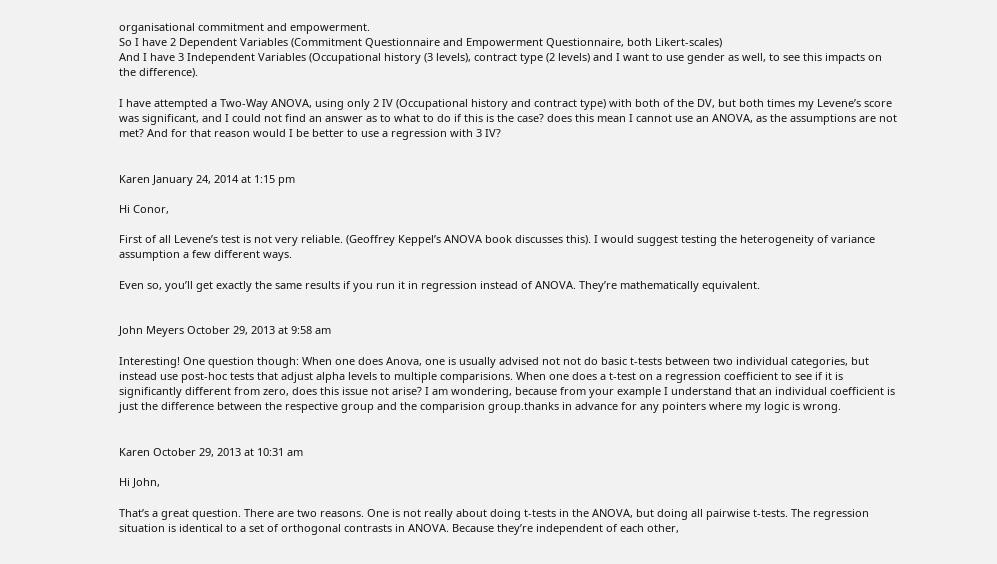organisational commitment and empowerment.
So I have 2 Dependent Variables (Commitment Questionnaire and Empowerment Questionnaire, both Likert-scales)
And I have 3 Independent Variables (Occupational history (3 levels), contract type (2 levels) and I want to use gender as well, to see this impacts on the difference).

I have attempted a Two-Way ANOVA, using only 2 IV (Occupational history and contract type) with both of the DV, but both times my Levene’s score was significant, and I could not find an answer as to what to do if this is the case? does this mean I cannot use an ANOVA, as the assumptions are not met? And for that reason would I be better to use a regression with 3 IV?


Karen January 24, 2014 at 1:15 pm

Hi Conor,

First of all Levene’s test is not very reliable. (Geoffrey Keppel’s ANOVA book discusses this). I would suggest testing the heterogeneity of variance assumption a few different ways.

Even so, you’ll get exactly the same results if you run it in regression instead of ANOVA. They’re mathematically equivalent.


John Meyers October 29, 2013 at 9:58 am

Interesting! One question though: When one does Anova, one is usually advised not not do basic t-tests between two individual categories, but instead use post-hoc tests that adjust alpha levels to multiple comparisions. When one does a t-test on a regression coefficient to see if it is significantly different from zero, does this issue not arise? I am wondering, because from your example I understand that an individual coefficient is just the difference between the respective group and the comparision group.thanks in advance for any pointers where my logic is wrong.


Karen October 29, 2013 at 10:31 am

Hi John,

That’s a great question. There are two reasons. One is not really about doing t-tests in the ANOVA, but doing all pairwise t-tests. The regression situation is identical to a set of orthogonal contrasts in ANOVA. Because they’re independent of each other,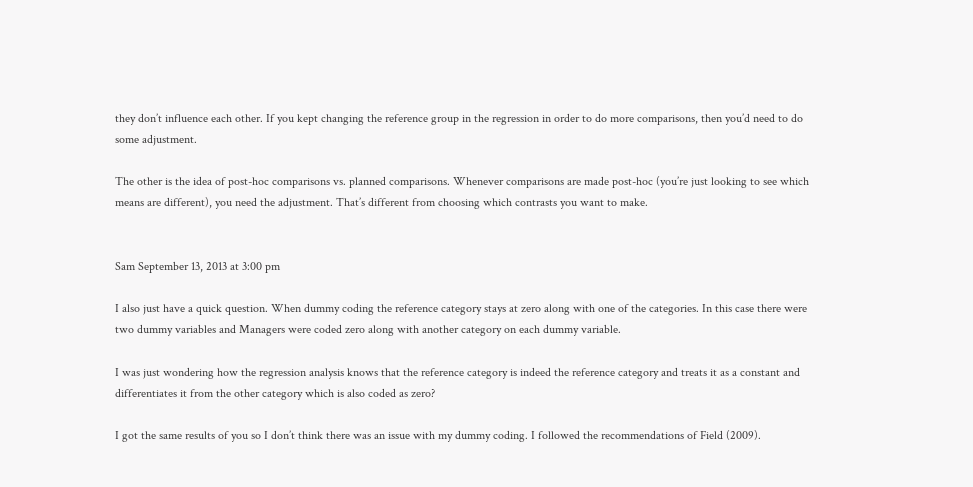they don’t influence each other. If you kept changing the reference group in the regression in order to do more comparisons, then you’d need to do some adjustment.

The other is the idea of post-hoc comparisons vs. planned comparisons. Whenever comparisons are made post-hoc (you’re just looking to see which means are different), you need the adjustment. That’s different from choosing which contrasts you want to make.


Sam September 13, 2013 at 3:00 pm

I also just have a quick question. When dummy coding the reference category stays at zero along with one of the categories. In this case there were two dummy variables and Managers were coded zero along with another category on each dummy variable.

I was just wondering how the regression analysis knows that the reference category is indeed the reference category and treats it as a constant and differentiates it from the other category which is also coded as zero?

I got the same results of you so I don’t think there was an issue with my dummy coding. I followed the recommendations of Field (2009).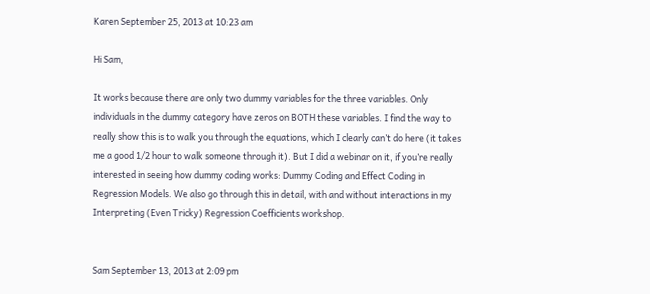Karen September 25, 2013 at 10:23 am

Hi Sam,

It works because there are only two dummy variables for the three variables. Only individuals in the dummy category have zeros on BOTH these variables. I find the way to really show this is to walk you through the equations, which I clearly can’t do here (it takes me a good 1/2 hour to walk someone through it). But I did a webinar on it, if you’re really interested in seeing how dummy coding works: Dummy Coding and Effect Coding in Regression Models. We also go through this in detail, with and without interactions in my Interpreting (Even Tricky) Regression Coefficients workshop.


Sam September 13, 2013 at 2:09 pm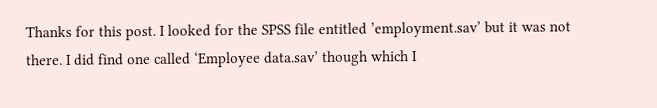Thanks for this post. I looked for the SPSS file entitled ’employment.sav’ but it was not there. I did find one called ‘Employee data.sav’ though which I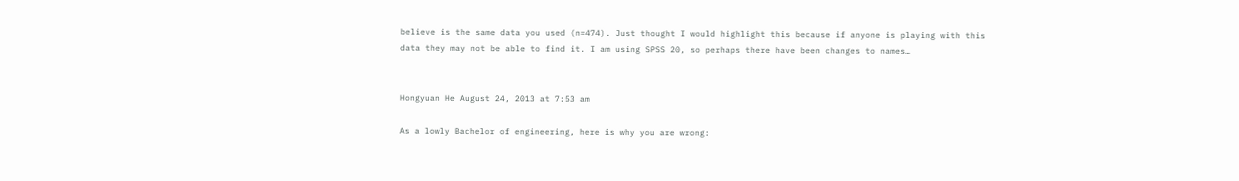believe is the same data you used (n=474). Just thought I would highlight this because if anyone is playing with this data they may not be able to find it. I am using SPSS 20, so perhaps there have been changes to names…


Hongyuan He August 24, 2013 at 7:53 am

As a lowly Bachelor of engineering, here is why you are wrong: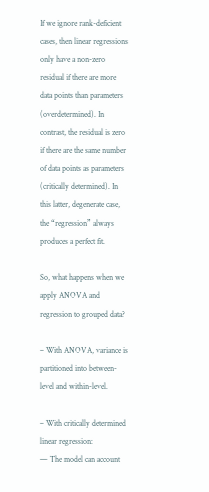If we ignore rank-deficient cases, then linear regressions only have a non-zero residual if there are more data points than parameters (overdetermined). In contrast, the residual is zero if there are the same number of data points as parameters (critically determined). In this latter, degenerate case, the “regression” always produces a perfect fit.

So, what happens when we apply ANOVA and regression to grouped data?

– With ANOVA, variance is partitioned into between-level and within-level.

– With critically determined linear regression:
— The model can account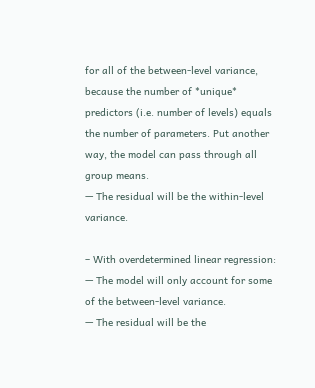for all of the between-level variance, because the number of *unique* predictors (i.e. number of levels) equals the number of parameters. Put another way, the model can pass through all group means.
— The residual will be the within-level variance.

– With overdetermined linear regression:
— The model will only account for some of the between-level variance.
— The residual will be the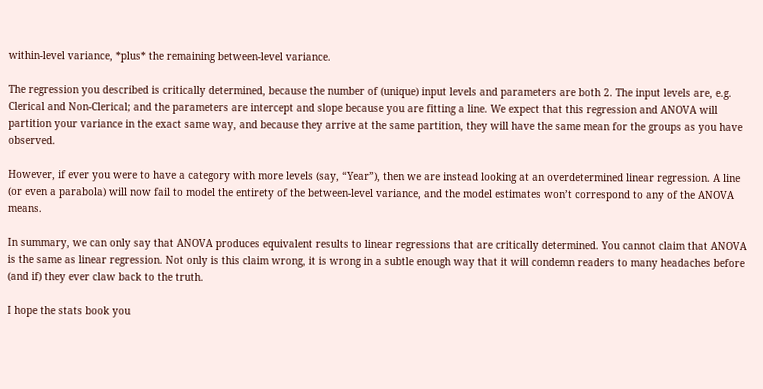within-level variance, *plus* the remaining between-level variance.

The regression you described is critically determined, because the number of (unique) input levels and parameters are both 2. The input levels are, e.g. Clerical and Non-Clerical; and the parameters are intercept and slope because you are fitting a line. We expect that this regression and ANOVA will partition your variance in the exact same way, and because they arrive at the same partition, they will have the same mean for the groups as you have observed.

However, if ever you were to have a category with more levels (say, “Year”), then we are instead looking at an overdetermined linear regression. A line (or even a parabola) will now fail to model the entirety of the between-level variance, and the model estimates won’t correspond to any of the ANOVA means.

In summary, we can only say that ANOVA produces equivalent results to linear regressions that are critically determined. You cannot claim that ANOVA is the same as linear regression. Not only is this claim wrong, it is wrong in a subtle enough way that it will condemn readers to many headaches before (and if) they ever claw back to the truth.

I hope the stats book you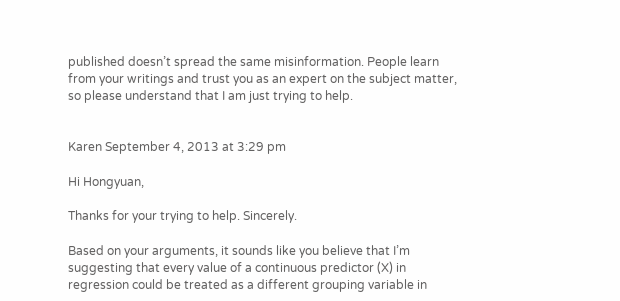published doesn’t spread the same misinformation. People learn from your writings and trust you as an expert on the subject matter, so please understand that I am just trying to help.


Karen September 4, 2013 at 3:29 pm

Hi Hongyuan,

Thanks for your trying to help. Sincerely.

Based on your arguments, it sounds like you believe that I’m suggesting that every value of a continuous predictor (X) in regression could be treated as a different grouping variable in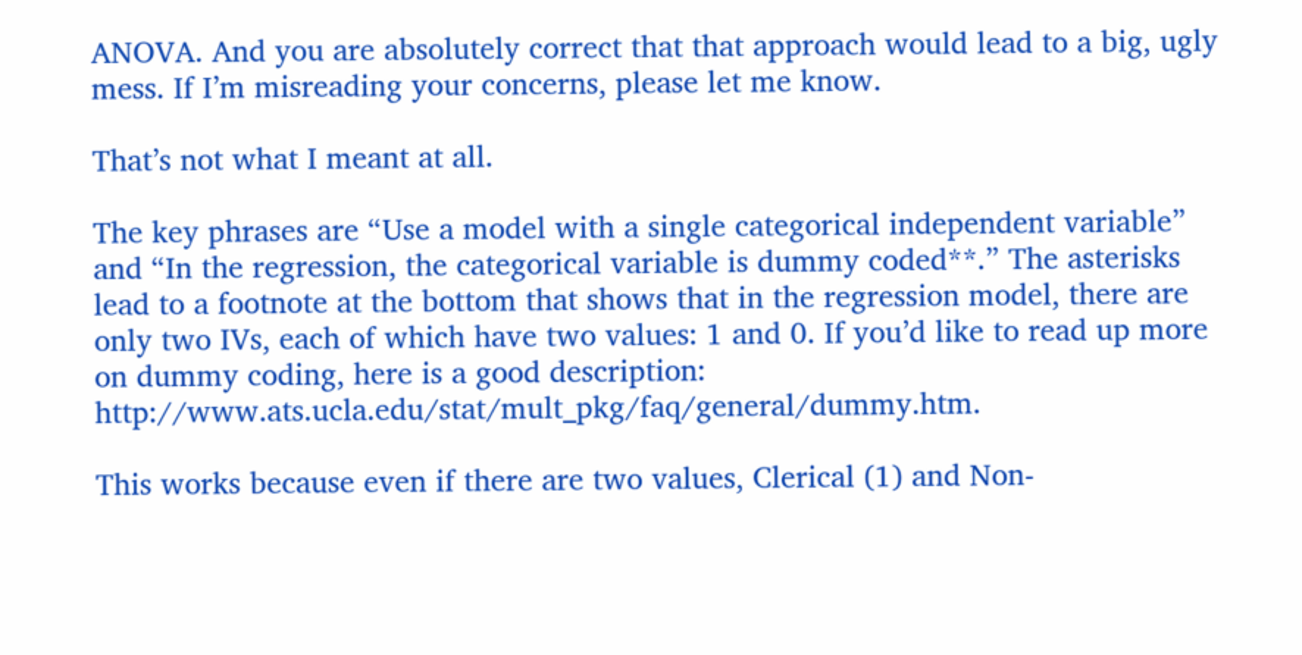ANOVA. And you are absolutely correct that that approach would lead to a big, ugly mess. If I’m misreading your concerns, please let me know.

That’s not what I meant at all.

The key phrases are “Use a model with a single categorical independent variable” and “In the regression, the categorical variable is dummy coded**.” The asterisks lead to a footnote at the bottom that shows that in the regression model, there are only two IVs, each of which have two values: 1 and 0. If you’d like to read up more on dummy coding, here is a good description: http://www.ats.ucla.edu/stat/mult_pkg/faq/general/dummy.htm.

This works because even if there are two values, Clerical (1) and Non-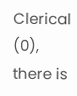Clerical (0), there is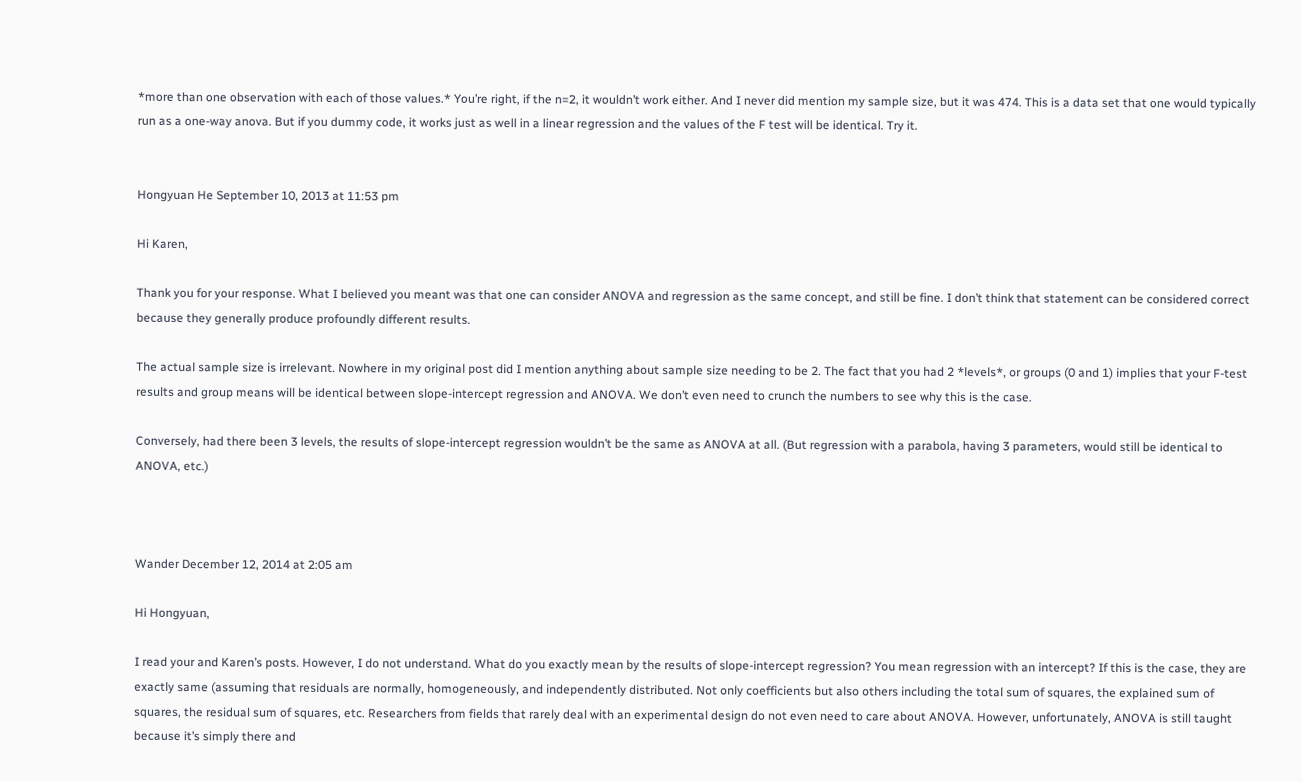*more than one observation with each of those values.* You’re right, if the n=2, it wouldn’t work either. And I never did mention my sample size, but it was 474. This is a data set that one would typically run as a one-way anova. But if you dummy code, it works just as well in a linear regression and the values of the F test will be identical. Try it.


Hongyuan He September 10, 2013 at 11:53 pm

Hi Karen,

Thank you for your response. What I believed you meant was that one can consider ANOVA and regression as the same concept, and still be fine. I don’t think that statement can be considered correct because they generally produce profoundly different results.

The actual sample size is irrelevant. Nowhere in my original post did I mention anything about sample size needing to be 2. The fact that you had 2 *levels*, or groups (0 and 1) implies that your F-test results and group means will be identical between slope-intercept regression and ANOVA. We don’t even need to crunch the numbers to see why this is the case.

Conversely, had there been 3 levels, the results of slope-intercept regression wouldn’t be the same as ANOVA at all. (But regression with a parabola, having 3 parameters, would still be identical to ANOVA, etc.)



Wander December 12, 2014 at 2:05 am

Hi Hongyuan,

I read your and Karen’s posts. However, I do not understand. What do you exactly mean by the results of slope-intercept regression? You mean regression with an intercept? If this is the case, they are exactly same (assuming that residuals are normally, homogeneously, and independently distributed. Not only coefficients but also others including the total sum of squares, the explained sum of squares, the residual sum of squares, etc. Researchers from fields that rarely deal with an experimental design do not even need to care about ANOVA. However, unfortunately, ANOVA is still taught because it’s simply there and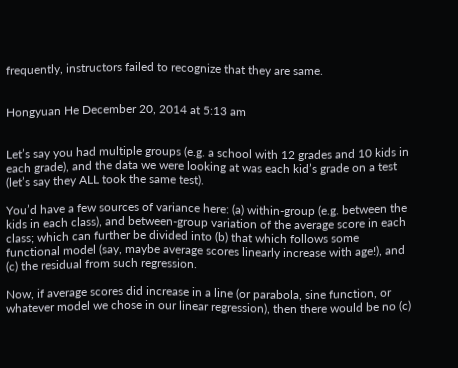frequently, instructors failed to recognize that they are same.


Hongyuan He December 20, 2014 at 5:13 am


Let’s say you had multiple groups (e.g. a school with 12 grades and 10 kids in each grade), and the data we were looking at was each kid’s grade on a test (let’s say they ALL took the same test).

You’d have a few sources of variance here: (a) within-group (e.g. between the kids in each class), and between-group variation of the average score in each class; which can further be divided into (b) that which follows some functional model (say, maybe average scores linearly increase with age!), and (c) the residual from such regression.

Now, if average scores did increase in a line (or parabola, sine function, or whatever model we chose in our linear regression), then there would be no (c)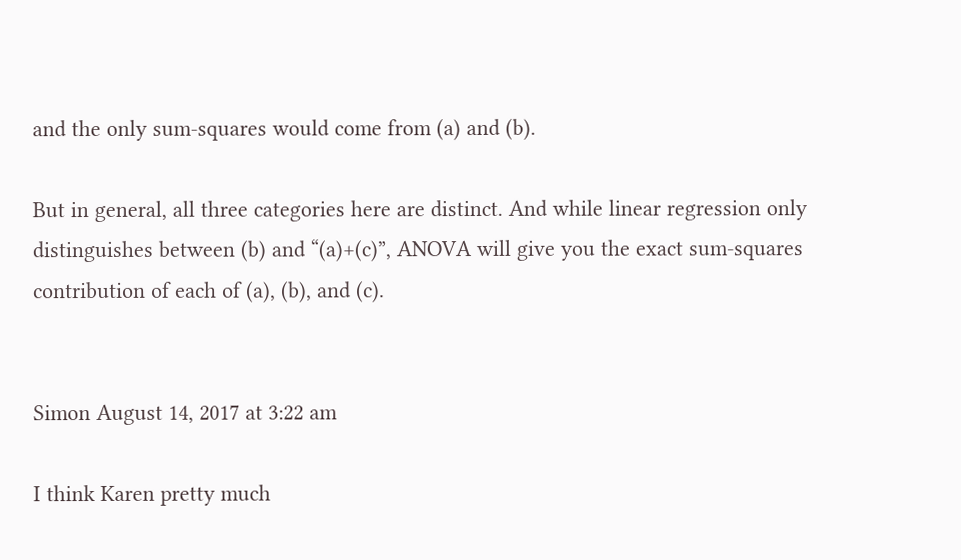and the only sum-squares would come from (a) and (b).

But in general, all three categories here are distinct. And while linear regression only distinguishes between (b) and “(a)+(c)”, ANOVA will give you the exact sum-squares contribution of each of (a), (b), and (c).


Simon August 14, 2017 at 3:22 am

I think Karen pretty much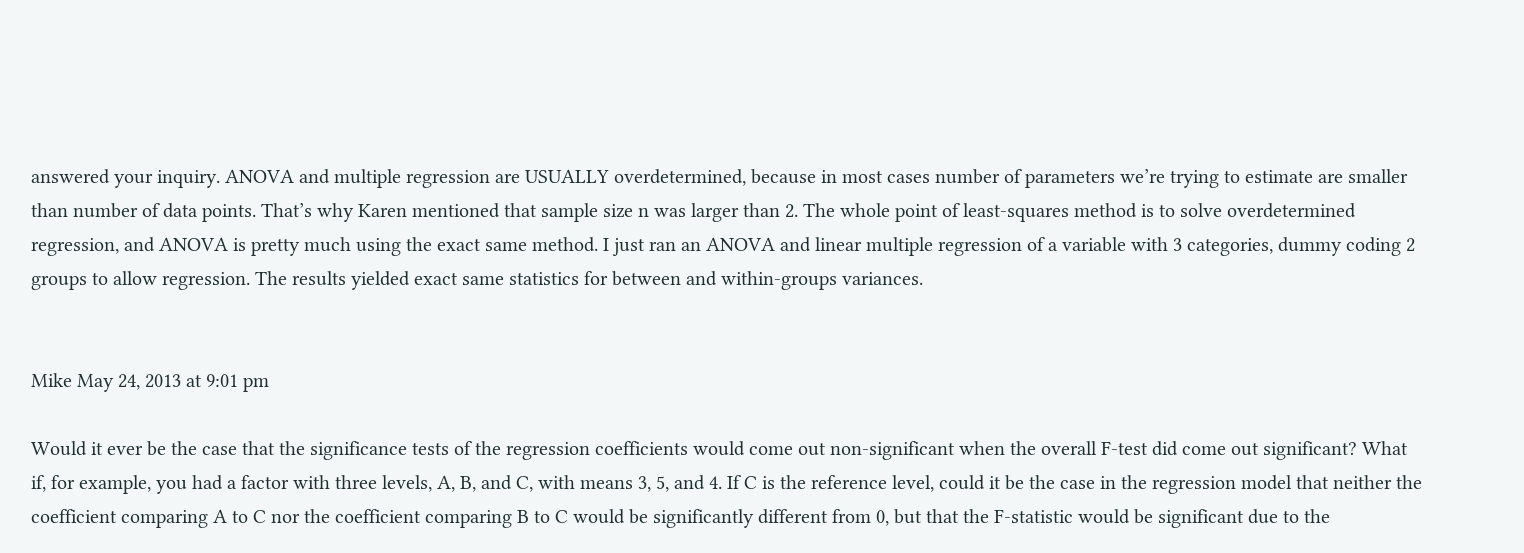answered your inquiry. ANOVA and multiple regression are USUALLY overdetermined, because in most cases number of parameters we’re trying to estimate are smaller than number of data points. That’s why Karen mentioned that sample size n was larger than 2. The whole point of least-squares method is to solve overdetermined regression, and ANOVA is pretty much using the exact same method. I just ran an ANOVA and linear multiple regression of a variable with 3 categories, dummy coding 2 groups to allow regression. The results yielded exact same statistics for between and within-groups variances.


Mike May 24, 2013 at 9:01 pm

Would it ever be the case that the significance tests of the regression coefficients would come out non-significant when the overall F-test did come out significant? What if, for example, you had a factor with three levels, A, B, and C, with means 3, 5, and 4. If C is the reference level, could it be the case in the regression model that neither the coefficient comparing A to C nor the coefficient comparing B to C would be significantly different from 0, but that the F-statistic would be significant due to the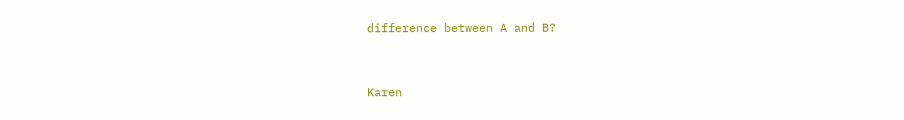difference between A and B?


Karen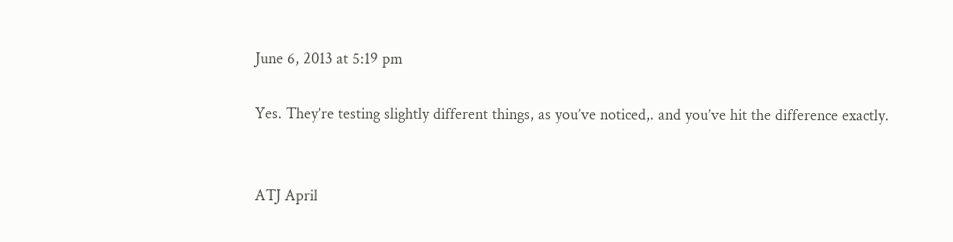June 6, 2013 at 5:19 pm

Yes. They’re testing slightly different things, as you’ve noticed,. and you’ve hit the difference exactly.


ATJ April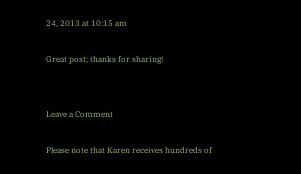24, 2013 at 10:15 am

Great post; thanks for sharing!


Leave a Comment

Please note that Karen receives hundreds of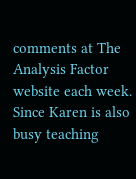comments at The Analysis Factor website each week. Since Karen is also busy teaching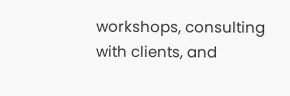workshops, consulting with clients, and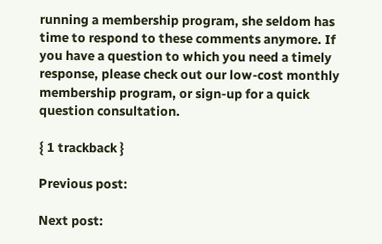running a membership program, she seldom has time to respond to these comments anymore. If you have a question to which you need a timely response, please check out our low-cost monthly membership program, or sign-up for a quick question consultation.

{ 1 trackback }

Previous post:

Next post: